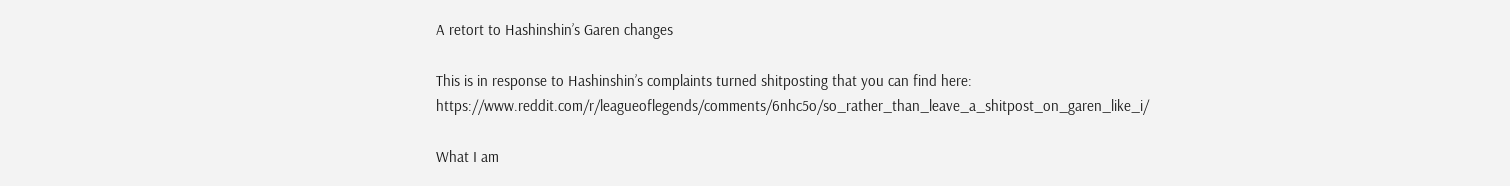A retort to Hashinshin’s Garen changes

This is in response to Hashinshin’s complaints turned shitposting that you can find here: https://www.reddit.com/r/leagueoflegends/comments/6nhc5o/so_rather_than_leave_a_shitpost_on_garen_like_i/

What I am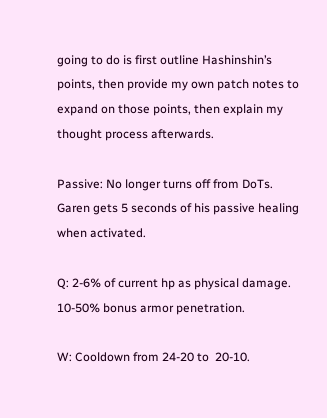going to do is first outline Hashinshin’s points, then provide my own patch notes to expand on those points, then explain my thought process afterwards.

Passive: No longer turns off from DoTs. Garen gets 5 seconds of his passive healing when activated.

Q: 2-6% of current hp as physical damage. 10-50% bonus armor penetration.

W: Cooldown from 24-20 to  20-10.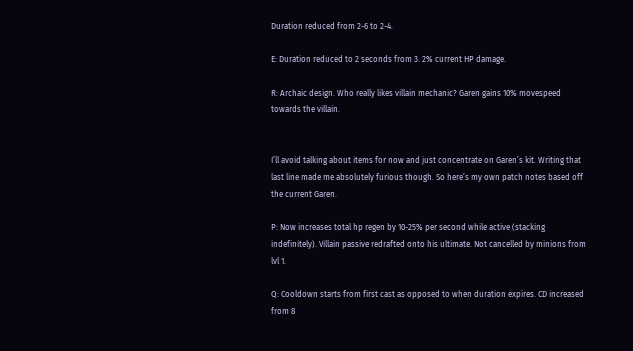Duration reduced from 2-6 to 2-4.

E: Duration reduced to 2 seconds from 3. 2% current HP damage.

R: Archaic design. Who really likes villain mechanic? Garen gains 10% movespeed towards the villain.


I’ll avoid talking about items for now and just concentrate on Garen’s kit. Writing that last line made me absolutely furious though. So here’s my own patch notes based off the current Garen.

P: Now increases total hp regen by 10-25% per second while active (stacking indefinitely). Villain passive redrafted onto his ultimate. Not cancelled by minions from lvl 1.

Q: Cooldown starts from first cast as opposed to when duration expires. CD increased from 8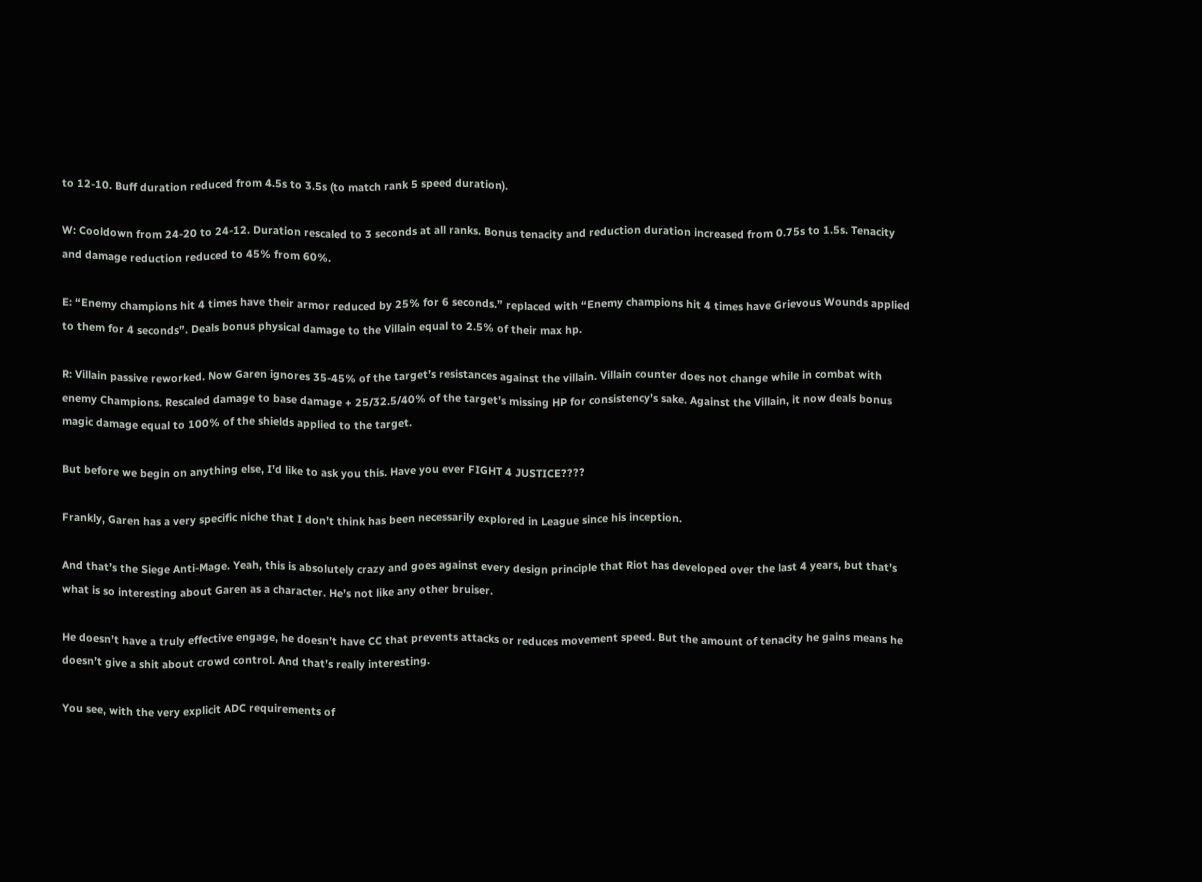to 12-10. Buff duration reduced from 4.5s to 3.5s (to match rank 5 speed duration).

W: Cooldown from 24-20 to 24-12. Duration rescaled to 3 seconds at all ranks. Bonus tenacity and reduction duration increased from 0.75s to 1.5s. Tenacity and damage reduction reduced to 45% from 60%.

E: “Enemy champions hit 4 times have their armor reduced by 25% for 6 seconds.” replaced with “Enemy champions hit 4 times have Grievous Wounds applied to them for 4 seconds”. Deals bonus physical damage to the Villain equal to 2.5% of their max hp.

R: Villain passive reworked. Now Garen ignores 35-45% of the target’s resistances against the villain. Villain counter does not change while in combat with enemy Champions. Rescaled damage to base damage + 25/32.5/40% of the target’s missing HP for consistency’s sake. Against the Villain, it now deals bonus magic damage equal to 100% of the shields applied to the target.

But before we begin on anything else, I’d like to ask you this. Have you ever FIGHT 4 JUSTICE????

Frankly, Garen has a very specific niche that I don’t think has been necessarily explored in League since his inception.

And that’s the Siege Anti-Mage. Yeah, this is absolutely crazy and goes against every design principle that Riot has developed over the last 4 years, but that’s what is so interesting about Garen as a character. He’s not like any other bruiser.

He doesn’t have a truly effective engage, he doesn’t have CC that prevents attacks or reduces movement speed. But the amount of tenacity he gains means he doesn’t give a shit about crowd control. And that’s really interesting.

You see, with the very explicit ADC requirements of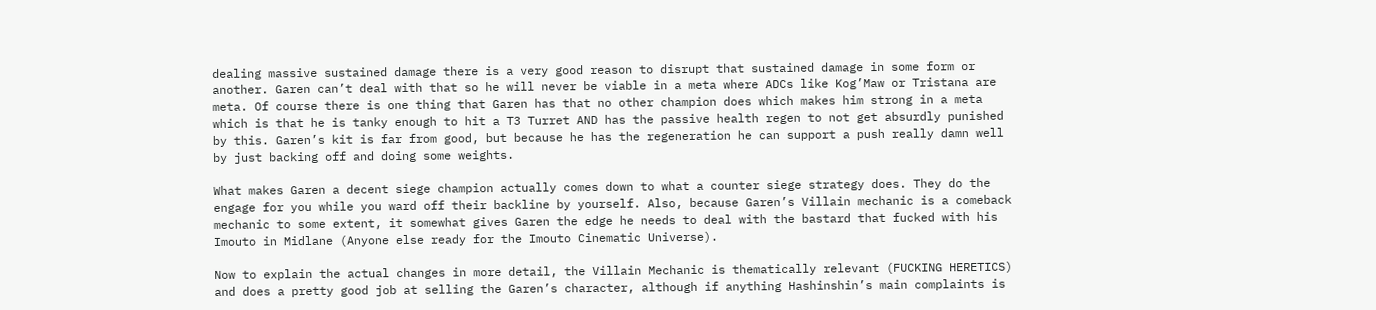dealing massive sustained damage there is a very good reason to disrupt that sustained damage in some form or another. Garen can’t deal with that so he will never be viable in a meta where ADCs like Kog’Maw or Tristana are meta. Of course there is one thing that Garen has that no other champion does which makes him strong in a meta which is that he is tanky enough to hit a T3 Turret AND has the passive health regen to not get absurdly punished by this. Garen’s kit is far from good, but because he has the regeneration he can support a push really damn well by just backing off and doing some weights.

What makes Garen a decent siege champion actually comes down to what a counter siege strategy does. They do the engage for you while you ward off their backline by yourself. Also, because Garen’s Villain mechanic is a comeback mechanic to some extent, it somewhat gives Garen the edge he needs to deal with the bastard that fucked with his Imouto in Midlane (Anyone else ready for the Imouto Cinematic Universe).

Now to explain the actual changes in more detail, the Villain Mechanic is thematically relevant (FUCKING HERETICS) and does a pretty good job at selling the Garen’s character, although if anything Hashinshin’s main complaints is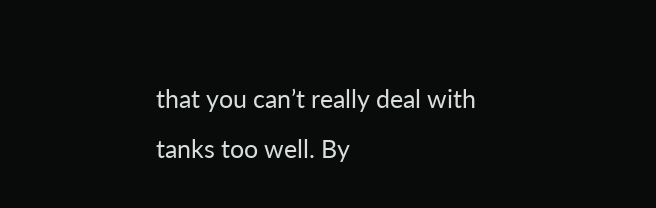that you can’t really deal with tanks too well. By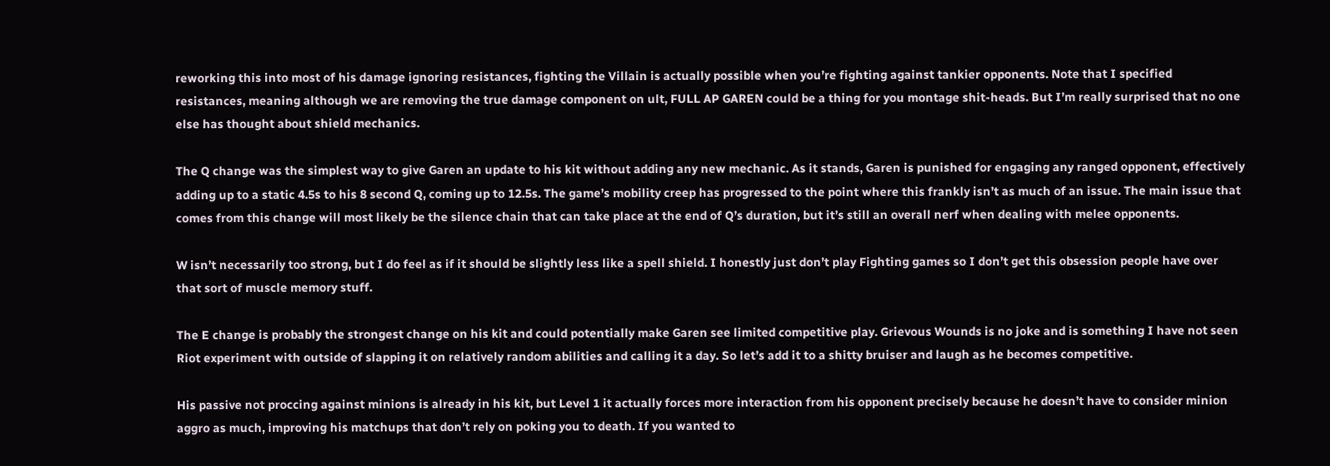reworking this into most of his damage ignoring resistances, fighting the Villain is actually possible when you’re fighting against tankier opponents. Note that I specified resistances, meaning although we are removing the true damage component on ult, FULL AP GAREN could be a thing for you montage shit-heads. But I’m really surprised that no one else has thought about shield mechanics.

The Q change was the simplest way to give Garen an update to his kit without adding any new mechanic. As it stands, Garen is punished for engaging any ranged opponent, effectively adding up to a static 4.5s to his 8 second Q, coming up to 12.5s. The game’s mobility creep has progressed to the point where this frankly isn’t as much of an issue. The main issue that comes from this change will most likely be the silence chain that can take place at the end of Q’s duration, but it’s still an overall nerf when dealing with melee opponents.

W isn’t necessarily too strong, but I do feel as if it should be slightly less like a spell shield. I honestly just don’t play Fighting games so I don’t get this obsession people have over that sort of muscle memory stuff.

The E change is probably the strongest change on his kit and could potentially make Garen see limited competitive play. Grievous Wounds is no joke and is something I have not seen Riot experiment with outside of slapping it on relatively random abilities and calling it a day. So let’s add it to a shitty bruiser and laugh as he becomes competitive.

His passive not proccing against minions is already in his kit, but Level 1 it actually forces more interaction from his opponent precisely because he doesn’t have to consider minion aggro as much, improving his matchups that don’t rely on poking you to death. If you wanted to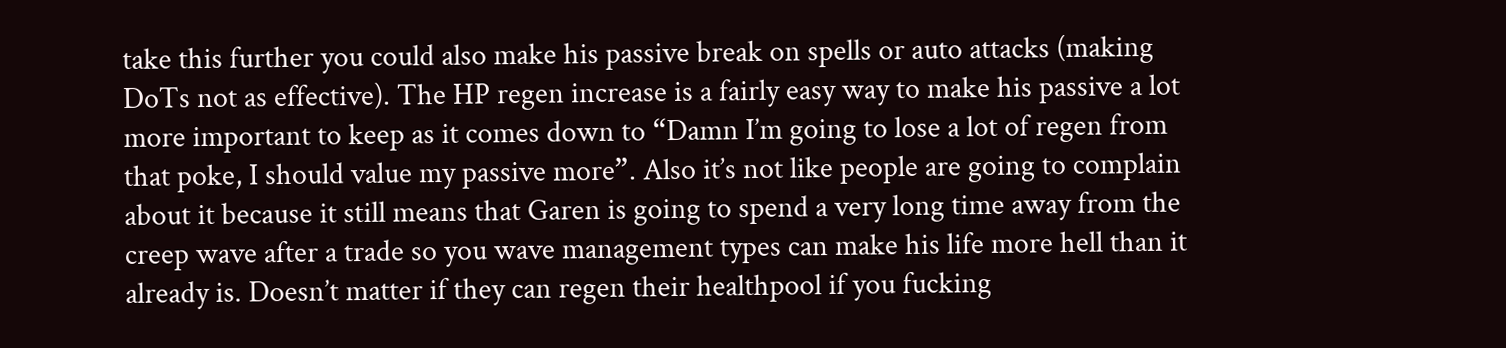take this further you could also make his passive break on spells or auto attacks (making DoTs not as effective). The HP regen increase is a fairly easy way to make his passive a lot more important to keep as it comes down to “Damn I’m going to lose a lot of regen from that poke, I should value my passive more”. Also it’s not like people are going to complain about it because it still means that Garen is going to spend a very long time away from the creep wave after a trade so you wave management types can make his life more hell than it already is. Doesn’t matter if they can regen their healthpool if you fucking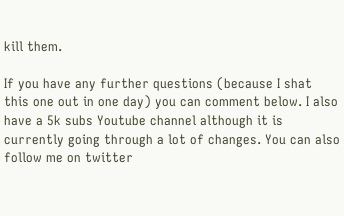kill them.

If you have any further questions (because I shat this one out in one day) you can comment below. I also have a 5k subs Youtube channel although it is currently going through a lot of changes. You can also follow me on twitter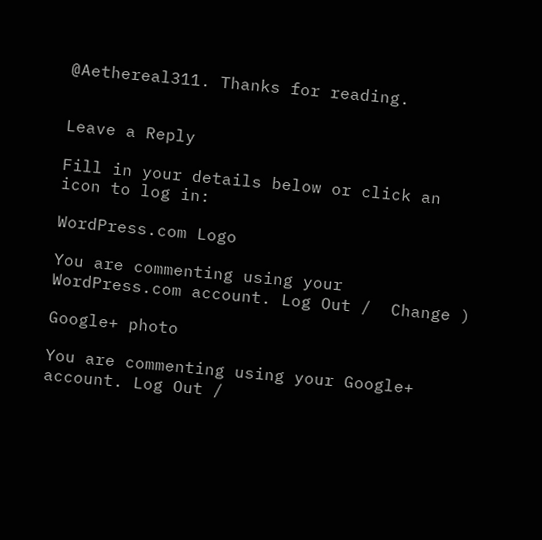@Aethereal311. Thanks for reading.


Leave a Reply

Fill in your details below or click an icon to log in:

WordPress.com Logo

You are commenting using your WordPress.com account. Log Out /  Change )

Google+ photo

You are commenting using your Google+ account. Log Out /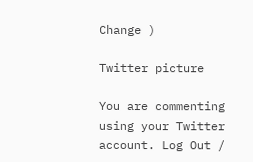Change )

Twitter picture

You are commenting using your Twitter account. Log Out /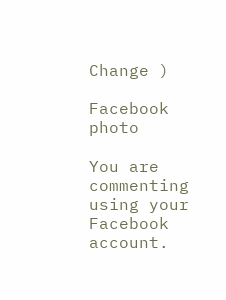Change )

Facebook photo

You are commenting using your Facebook account.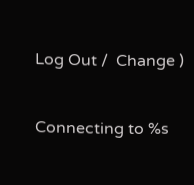Log Out /  Change )


Connecting to %s